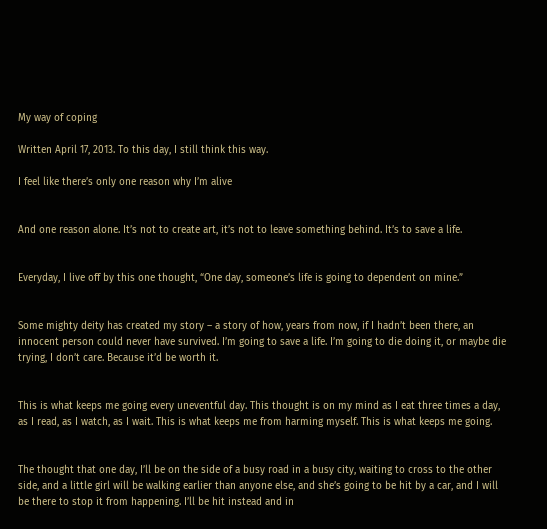My way of coping

Written April 17, 2013. To this day, I still think this way.

I feel like there’s only one reason why I’m alive


And one reason alone. It’s not to create art, it’s not to leave something behind. It’s to save a life.


Everyday, I live off by this one thought, “One day, someone’s life is going to dependent on mine.”


Some mighty deity has created my story – a story of how, years from now, if I hadn’t been there, an innocent person could never have survived. I’m going to save a life. I’m going to die doing it, or maybe die trying, I don’t care. Because it’d be worth it.


This is what keeps me going every uneventful day. This thought is on my mind as I eat three times a day, as I read, as I watch, as I wait. This is what keeps me from harming myself. This is what keeps me going.


The thought that one day, I’ll be on the side of a busy road in a busy city, waiting to cross to the other side, and a little girl will be walking earlier than anyone else, and she’s going to be hit by a car, and I will be there to stop it from happening. I’ll be hit instead and in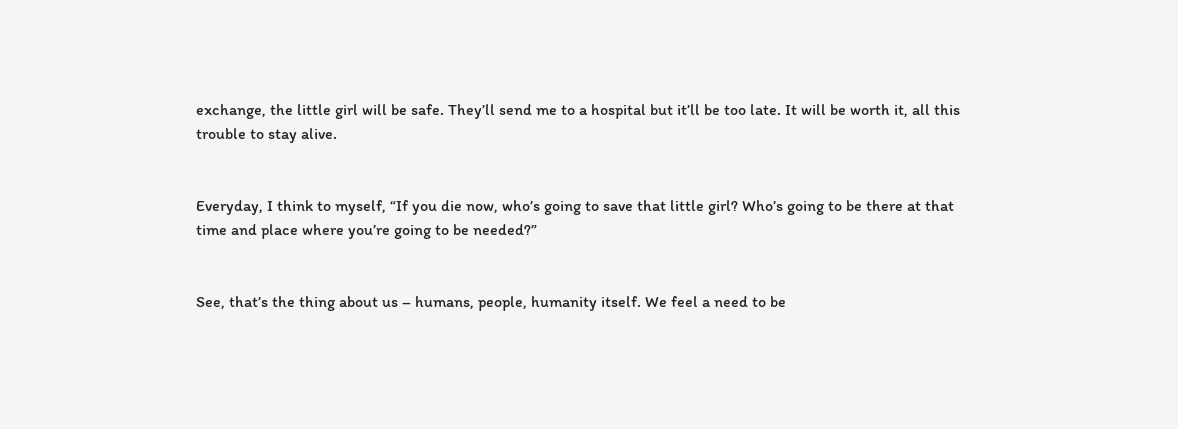exchange, the little girl will be safe. They’ll send me to a hospital but it’ll be too late. It will be worth it, all this trouble to stay alive.


Everyday, I think to myself, “If you die now, who’s going to save that little girl? Who’s going to be there at that time and place where you’re going to be needed?”


See, that’s the thing about us – humans, people, humanity itself. We feel a need to be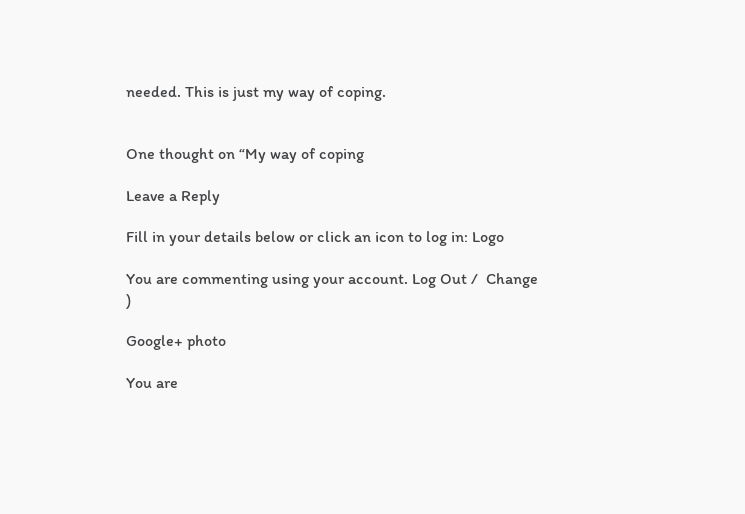needed. This is just my way of coping.


One thought on “My way of coping

Leave a Reply

Fill in your details below or click an icon to log in: Logo

You are commenting using your account. Log Out /  Change )

Google+ photo

You are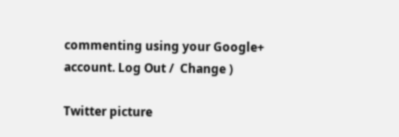commenting using your Google+ account. Log Out /  Change )

Twitter picture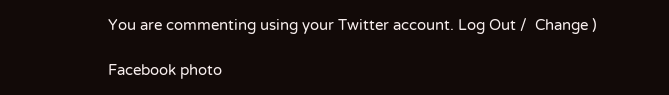You are commenting using your Twitter account. Log Out /  Change )

Facebook photo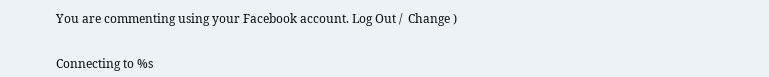You are commenting using your Facebook account. Log Out /  Change )


Connecting to %s